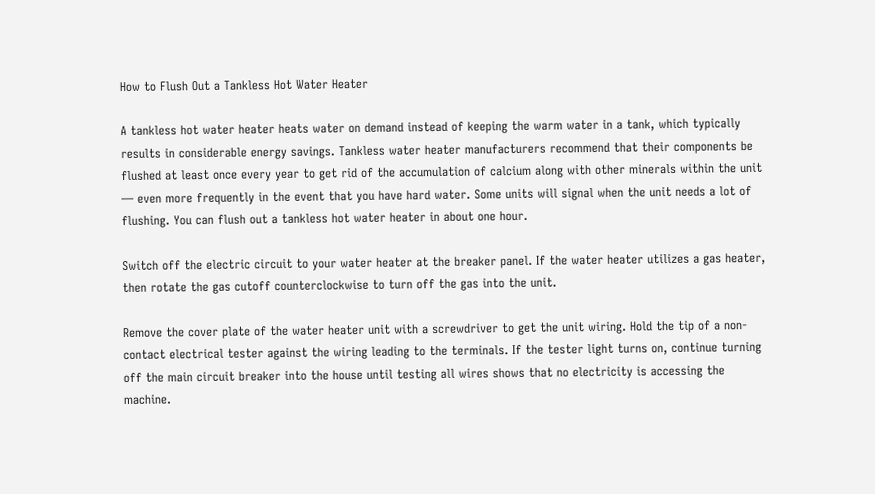How to Flush Out a Tankless Hot Water Heater

A tankless hot water heater heats water on demand instead of keeping the warm water in a tank, which typically results in considerable energy savings. Tankless water heater manufacturers recommend that their components be flushed at least once every year to get rid of the accumulation of calcium along with other minerals within the unit — even more frequently in the event that you have hard water. Some units will signal when the unit needs a lot of flushing. You can flush out a tankless hot water heater in about one hour.

Switch off the electric circuit to your water heater at the breaker panel. If the water heater utilizes a gas heater, then rotate the gas cutoff counterclockwise to turn off the gas into the unit.

Remove the cover plate of the water heater unit with a screwdriver to get the unit wiring. Hold the tip of a non-contact electrical tester against the wiring leading to the terminals. If the tester light turns on, continue turning off the main circuit breaker into the house until testing all wires shows that no electricity is accessing the machine.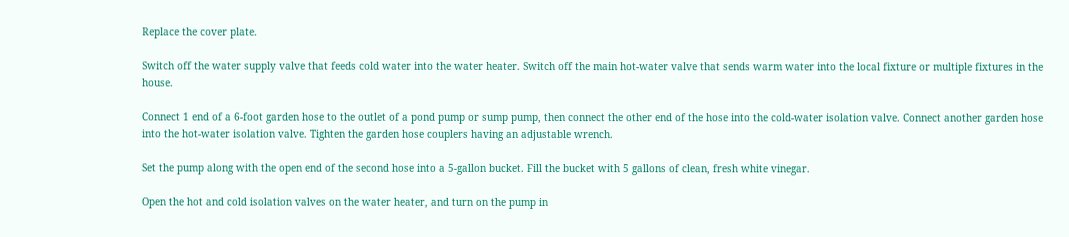Replace the cover plate.

Switch off the water supply valve that feeds cold water into the water heater. Switch off the main hot-water valve that sends warm water into the local fixture or multiple fixtures in the house.

Connect 1 end of a 6-foot garden hose to the outlet of a pond pump or sump pump, then connect the other end of the hose into the cold-water isolation valve. Connect another garden hose into the hot-water isolation valve. Tighten the garden hose couplers having an adjustable wrench.

Set the pump along with the open end of the second hose into a 5-gallon bucket. Fill the bucket with 5 gallons of clean, fresh white vinegar.

Open the hot and cold isolation valves on the water heater, and turn on the pump in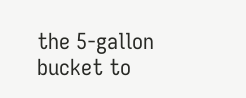the 5-gallon bucket to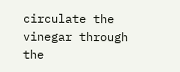circulate the vinegar through the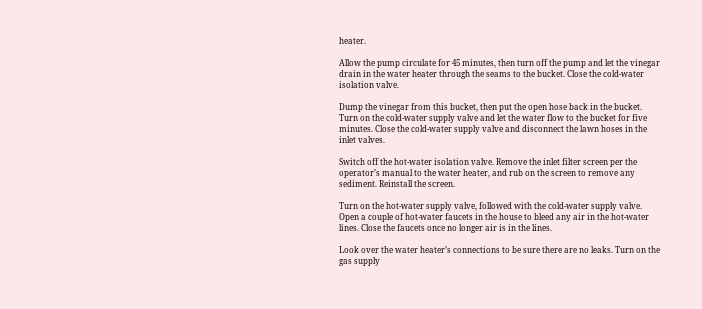heater.

Allow the pump circulate for 45 minutes, then turn off the pump and let the vinegar drain in the water heater through the seams to the bucket. Close the cold-water isolation valve.

Dump the vinegar from this bucket, then put the open hose back in the bucket. Turn on the cold-water supply valve and let the water flow to the bucket for five minutes. Close the cold-water supply valve and disconnect the lawn hoses in the inlet valves.

Switch off the hot-water isolation valve. Remove the inlet filter screen per the operator’s manual to the water heater, and rub on the screen to remove any sediment. Reinstall the screen.

Turn on the hot-water supply valve, followed with the cold-water supply valve. Open a couple of hot-water faucets in the house to bleed any air in the hot-water lines. Close the faucets once no longer air is in the lines.

Look over the water heater’s connections to be sure there are no leaks. Turn on the gas supply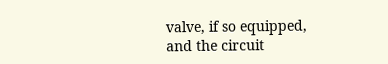valve, if so equipped, and the circuit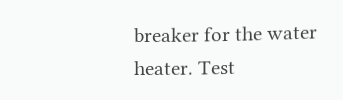breaker for the water heater. Test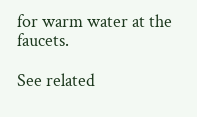for warm water at the faucets.

See related